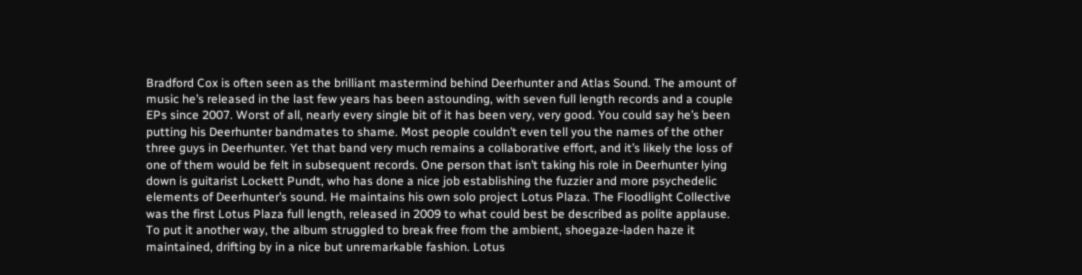Bradford Cox is often seen as the brilliant mastermind behind Deerhunter and Atlas Sound. The amount of music he’s released in the last few years has been astounding, with seven full length records and a couple EPs since 2007. Worst of all, nearly every single bit of it has been very, very good. You could say he’s been putting his Deerhunter bandmates to shame. Most people couldn’t even tell you the names of the other three guys in Deerhunter. Yet that band very much remains a collaborative effort, and it’s likely the loss of one of them would be felt in subsequent records. One person that isn’t taking his role in Deerhunter lying down is guitarist Lockett Pundt, who has done a nice job establishing the fuzzier and more psychedelic elements of Deerhunter’s sound. He maintains his own solo project Lotus Plaza. The Floodlight Collective was the first Lotus Plaza full length, released in 2009 to what could best be described as polite applause. To put it another way, the album struggled to break free from the ambient, shoegaze-laden haze it maintained, drifting by in a nice but unremarkable fashion. Lotus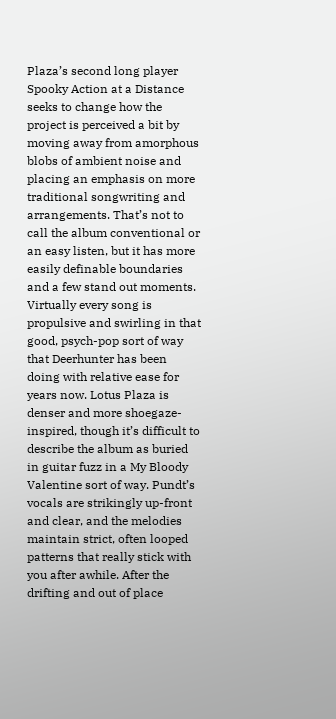Plaza’s second long player Spooky Action at a Distance seeks to change how the project is perceived a bit by moving away from amorphous blobs of ambient noise and placing an emphasis on more traditional songwriting and arrangements. That’s not to call the album conventional or an easy listen, but it has more easily definable boundaries and a few stand out moments. Virtually every song is propulsive and swirling in that good, psych-pop sort of way that Deerhunter has been doing with relative ease for years now. Lotus Plaza is denser and more shoegaze-inspired, though it’s difficult to describe the album as buried in guitar fuzz in a My Bloody Valentine sort of way. Pundt’s vocals are strikingly up-front and clear, and the melodies maintain strict, often looped patterns that really stick with you after awhile. After the drifting and out of place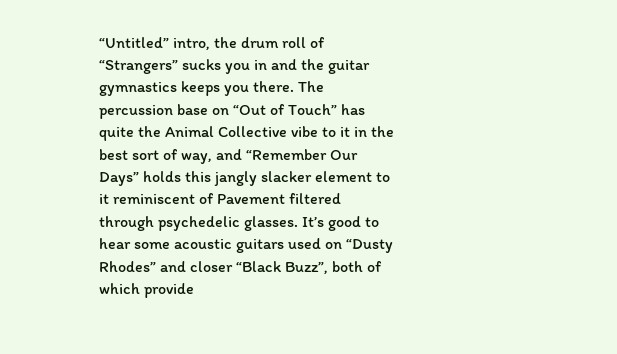“Untitled” intro, the drum roll of “Strangers” sucks you in and the guitar gymnastics keeps you there. The percussion base on “Out of Touch” has quite the Animal Collective vibe to it in the best sort of way, and “Remember Our Days” holds this jangly slacker element to it reminiscent of Pavement filtered through psychedelic glasses. It’s good to hear some acoustic guitars used on “Dusty Rhodes” and closer “Black Buzz”, both of which provide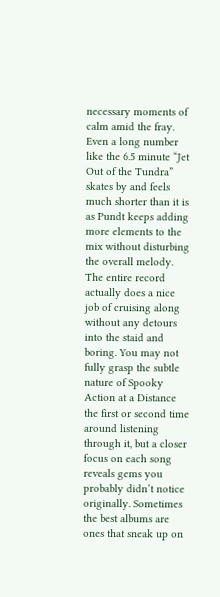necessary moments of calm amid the fray. Even a long number like the 6.5 minute “Jet Out of the Tundra” skates by and feels much shorter than it is as Pundt keeps adding more elements to the mix without disturbing the overall melody. The entire record actually does a nice job of cruising along without any detours into the staid and boring. You may not fully grasp the subtle nature of Spooky Action at a Distance the first or second time around listening through it, but a closer focus on each song reveals gems you probably didn’t notice originally. Sometimes the best albums are ones that sneak up on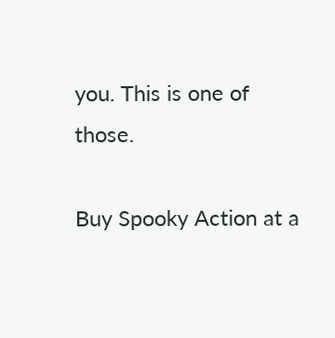you. This is one of those.

Buy Spooky Action at a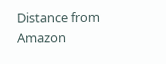Distance from Amazon